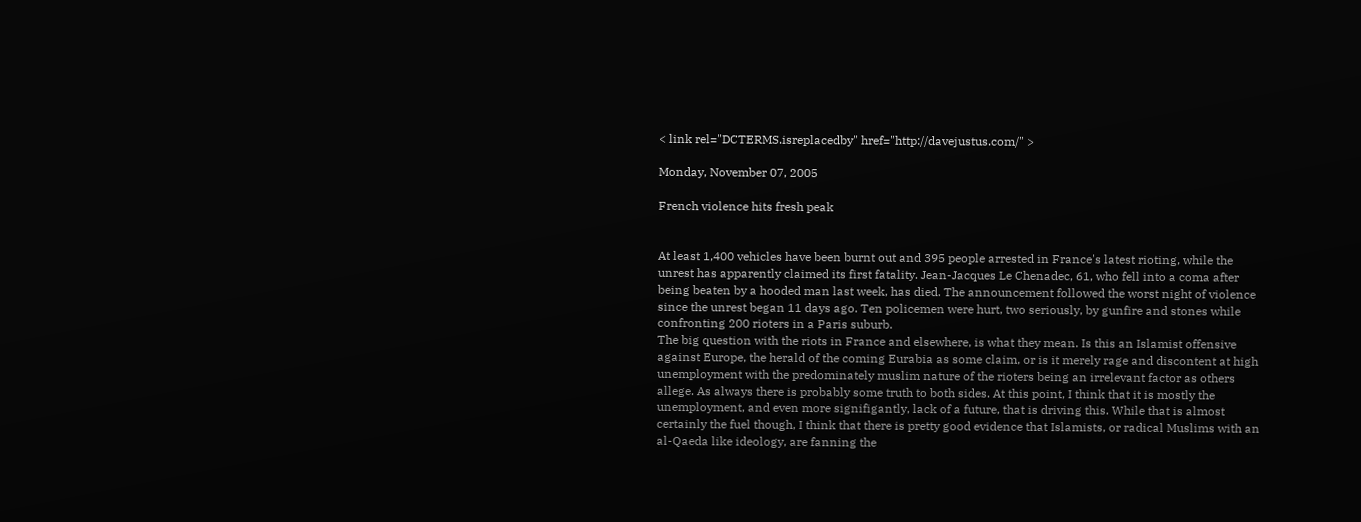< link rel="DCTERMS.isreplacedby" href="http://davejustus.com/" >

Monday, November 07, 2005

French violence hits fresh peak


At least 1,400 vehicles have been burnt out and 395 people arrested in France's latest rioting, while the unrest has apparently claimed its first fatality. Jean-Jacques Le Chenadec, 61, who fell into a coma after being beaten by a hooded man last week, has died. The announcement followed the worst night of violence since the unrest began 11 days ago. Ten policemen were hurt, two seriously, by gunfire and stones while confronting 200 rioters in a Paris suburb.
The big question with the riots in France and elsewhere, is what they mean. Is this an Islamist offensive against Europe, the herald of the coming Eurabia as some claim, or is it merely rage and discontent at high unemployment with the predominately muslim nature of the rioters being an irrelevant factor as others allege. As always there is probably some truth to both sides. At this point, I think that it is mostly the unemployment, and even more signifigantly, lack of a future, that is driving this. While that is almost certainly the fuel though, I think that there is pretty good evidence that Islamists, or radical Muslims with an al-Qaeda like ideology, are fanning the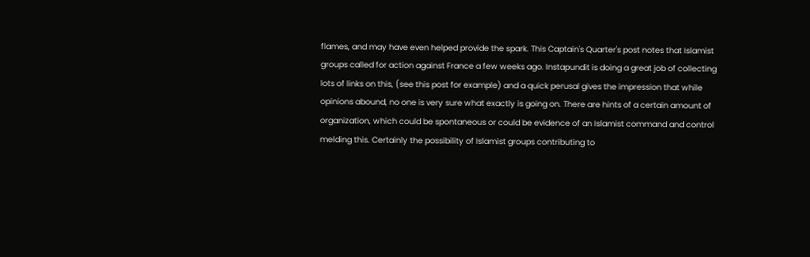flames, and may have even helped provide the spark. This Captain's Quarter's post notes that Islamist groups called for action against France a few weeks ago. Instapundit is doing a great job of collecting lots of links on this, (see this post for example) and a quick perusal gives the impression that while opinions abound, no one is very sure what exactly is going on. There are hints of a certain amount of organization, which could be spontaneous or could be evidence of an Islamist command and control melding this. Certainly the possibility of Islamist groups contributing to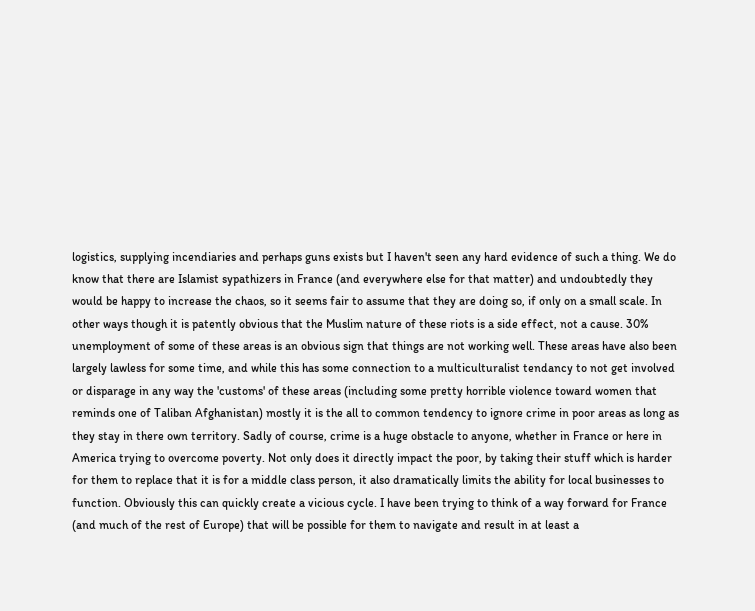logistics, supplying incendiaries and perhaps guns exists but I haven't seen any hard evidence of such a thing. We do know that there are Islamist sypathizers in France (and everywhere else for that matter) and undoubtedly they would be happy to increase the chaos, so it seems fair to assume that they are doing so, if only on a small scale. In other ways though it is patently obvious that the Muslim nature of these riots is a side effect, not a cause. 30% unemployment of some of these areas is an obvious sign that things are not working well. These areas have also been largely lawless for some time, and while this has some connection to a multiculturalist tendancy to not get involved or disparage in any way the 'customs' of these areas (including some pretty horrible violence toward women that reminds one of Taliban Afghanistan) mostly it is the all to common tendency to ignore crime in poor areas as long as they stay in there own territory. Sadly of course, crime is a huge obstacle to anyone, whether in France or here in America trying to overcome poverty. Not only does it directly impact the poor, by taking their stuff which is harder for them to replace that it is for a middle class person, it also dramatically limits the ability for local businesses to function. Obviously this can quickly create a vicious cycle. I have been trying to think of a way forward for France (and much of the rest of Europe) that will be possible for them to navigate and result in at least a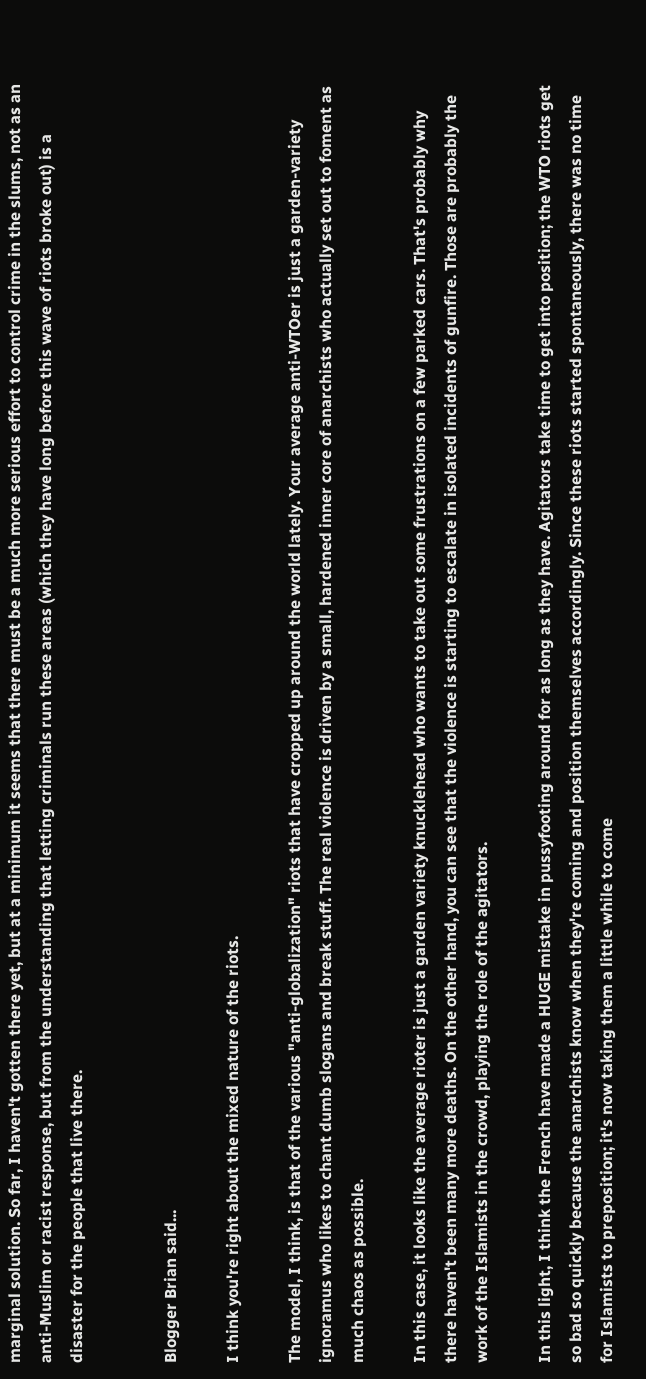marginal solution. So far, I haven't gotten there yet, but at a minimum it seems that there must be a much more serious effort to control crime in the slums, not as an anti-Muslim or racist response, but from the understanding that letting criminals run these areas (which they have long before this wave of riots broke out) is a disaster for the people that live there.


Blogger Brian said...

I think you're right about the mixed nature of the riots.

The model, I think, is that of the various "anti-globalization" riots that have cropped up around the world lately. Your average anti-WTOer is just a garden-variety ignoramus who likes to chant dumb slogans and break stuff. The real violence is driven by a small, hardened inner core of anarchists who actually set out to foment as much chaos as possible.

In this case, it looks like the average rioter is just a garden variety knucklehead who wants to take out some frustrations on a few parked cars. That's probably why there haven't been many more deaths. On the other hand, you can see that the violence is starting to escalate in isolated incidents of gunfire. Those are probably the work of the Islamists in the crowd, playing the role of the agitators.

In this light, I think the French have made a HUGE mistake in pussyfooting around for as long as they have. Agitators take time to get into position; the WTO riots get so bad so quickly because the anarchists know when they're coming and position themselves accordingly. Since these riots started spontaneously, there was no time for Islamists to preposition; it's now taking them a little while to come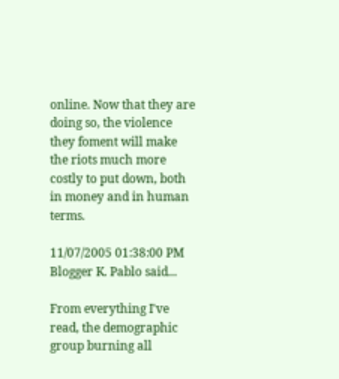online. Now that they are doing so, the violence they foment will make the riots much more costly to put down, both in money and in human terms.

11/07/2005 01:38:00 PM
Blogger K. Pablo said...

From everything I've read, the demographic group burning all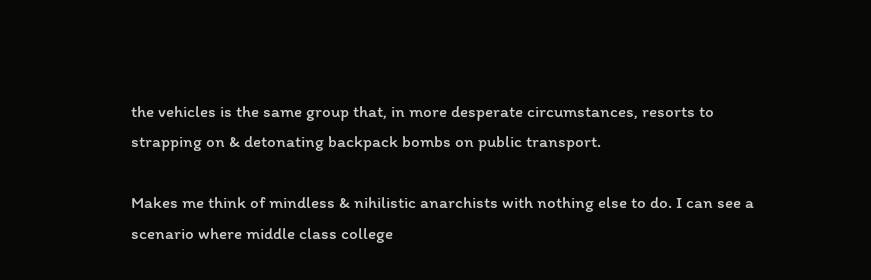the vehicles is the same group that, in more desperate circumstances, resorts to strapping on & detonating backpack bombs on public transport.

Makes me think of mindless & nihilistic anarchists with nothing else to do. I can see a scenario where middle class college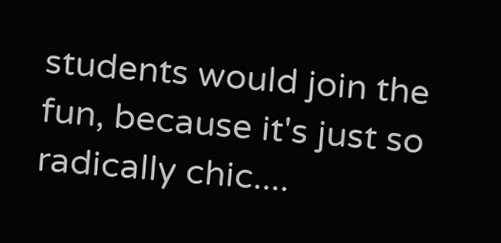students would join the fun, because it's just so radically chic....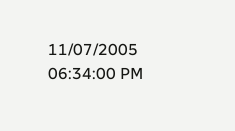11/07/2005 06:34:00 PM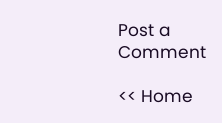Post a Comment

<< Home